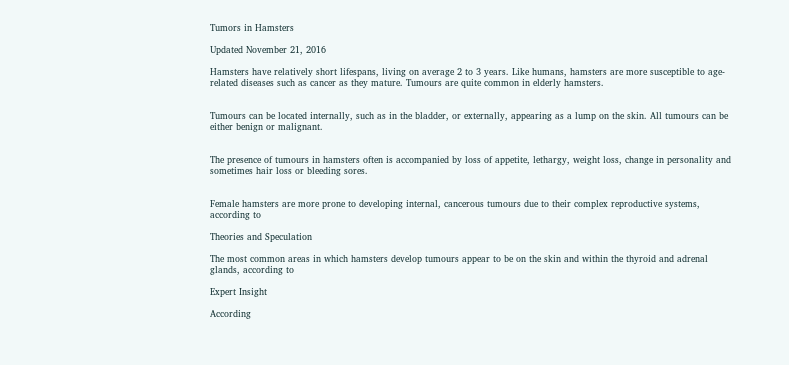Tumors in Hamsters

Updated November 21, 2016

Hamsters have relatively short lifespans, living on average 2 to 3 years. Like humans, hamsters are more susceptible to age-related diseases such as cancer as they mature. Tumours are quite common in elderly hamsters.


Tumours can be located internally, such as in the bladder, or externally, appearing as a lump on the skin. All tumours can be either benign or malignant.


The presence of tumours in hamsters often is accompanied by loss of appetite, lethargy, weight loss, change in personality and sometimes hair loss or bleeding sores.


Female hamsters are more prone to developing internal, cancerous tumours due to their complex reproductive systems, according to

Theories and Speculation

The most common areas in which hamsters develop tumours appear to be on the skin and within the thyroid and adrenal glands, according to

Expert Insight

According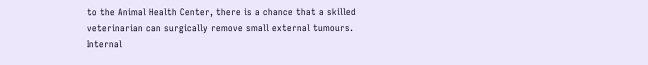to the Animal Health Center, there is a chance that a skilled veterinarian can surgically remove small external tumours. Internal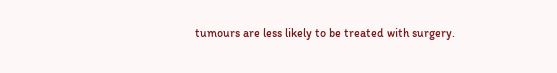tumours are less likely to be treated with surgery.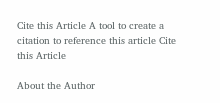Cite this Article A tool to create a citation to reference this article Cite this Article

About the Author